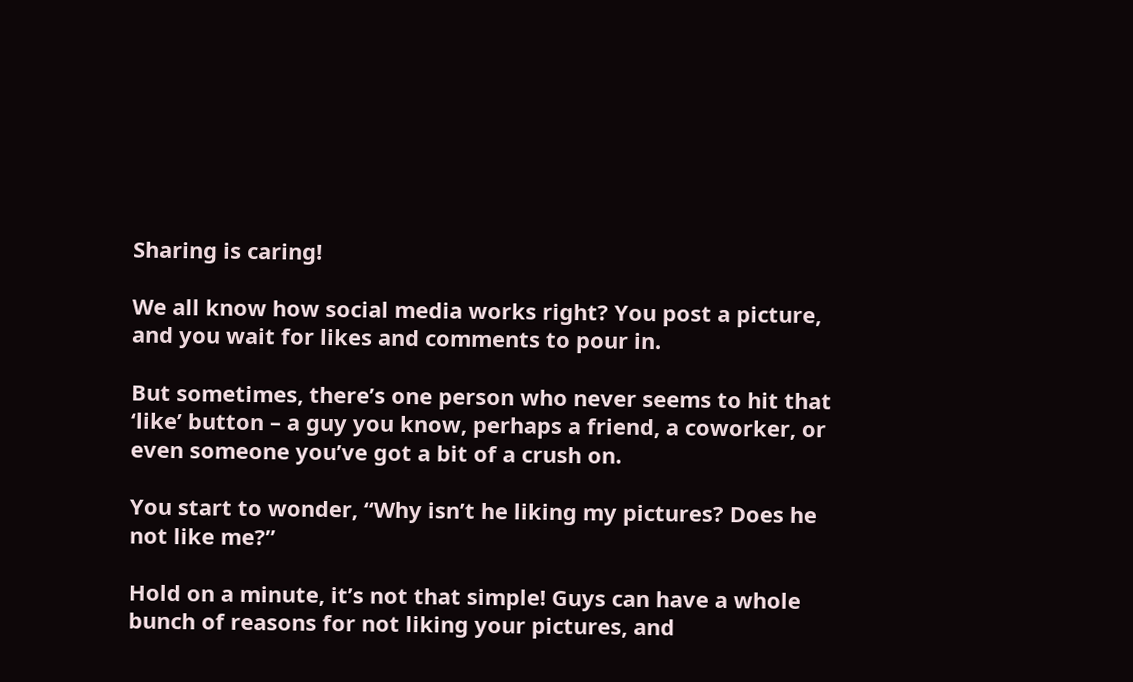Sharing is caring!

We all know how social media works right? You post a picture, and you wait for likes and comments to pour in.

But sometimes, there’s one person who never seems to hit that ‘like’ button – a guy you know, perhaps a friend, a coworker, or even someone you’ve got a bit of a crush on.

You start to wonder, “Why isn’t he liking my pictures? Does he not like me?”

Hold on a minute, it’s not that simple! Guys can have a whole bunch of reasons for not liking your pictures, and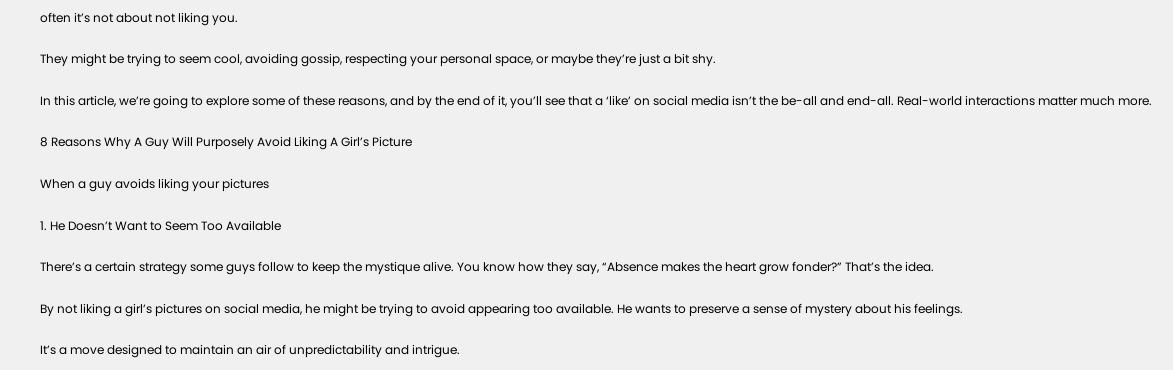often it’s not about not liking you.

They might be trying to seem cool, avoiding gossip, respecting your personal space, or maybe they’re just a bit shy.

In this article, we’re going to explore some of these reasons, and by the end of it, you’ll see that a ‘like’ on social media isn’t the be-all and end-all. Real-world interactions matter much more.

8 Reasons Why A Guy Will Purposely Avoid Liking A Girl’s Picture

When a guy avoids liking your pictures

1. He Doesn’t Want to Seem Too Available

There’s a certain strategy some guys follow to keep the mystique alive. You know how they say, “Absence makes the heart grow fonder?” That’s the idea.

By not liking a girl’s pictures on social media, he might be trying to avoid appearing too available. He wants to preserve a sense of mystery about his feelings.

It’s a move designed to maintain an air of unpredictability and intrigue.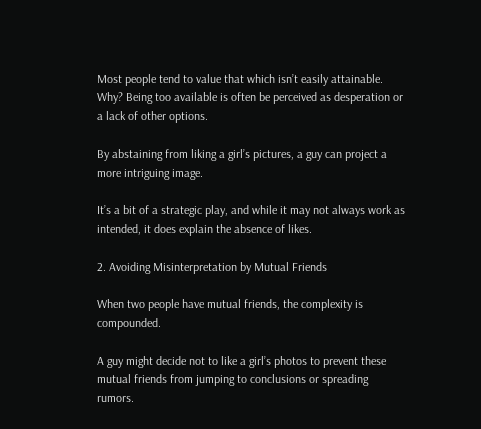Most people tend to value that which isn’t easily attainable. Why? Being too available is often be perceived as desperation or a lack of other options.

By abstaining from liking a girl’s pictures, a guy can project a more intriguing image.

It’s a bit of a strategic play, and while it may not always work as intended, it does explain the absence of likes.

2. Avoiding Misinterpretation by Mutual Friends

When two people have mutual friends, the complexity is compounded.

A guy might decide not to like a girl’s photos to prevent these mutual friends from jumping to conclusions or spreading rumors.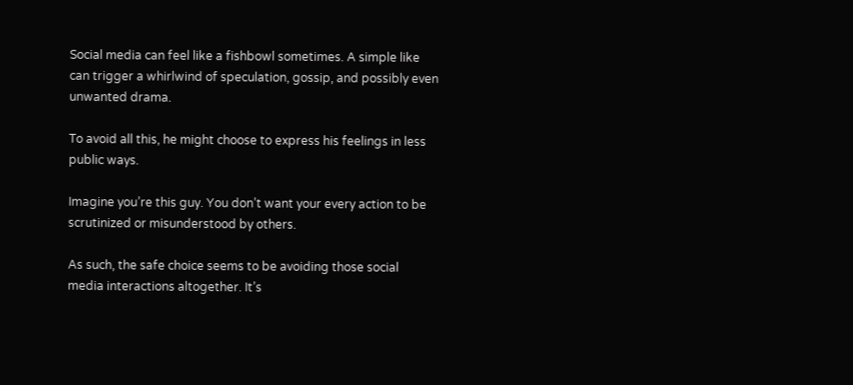Social media can feel like a fishbowl sometimes. A simple like can trigger a whirlwind of speculation, gossip, and possibly even unwanted drama.

To avoid all this, he might choose to express his feelings in less public ways.

Imagine you’re this guy. You don’t want your every action to be scrutinized or misunderstood by others.

As such, the safe choice seems to be avoiding those social media interactions altogether. It’s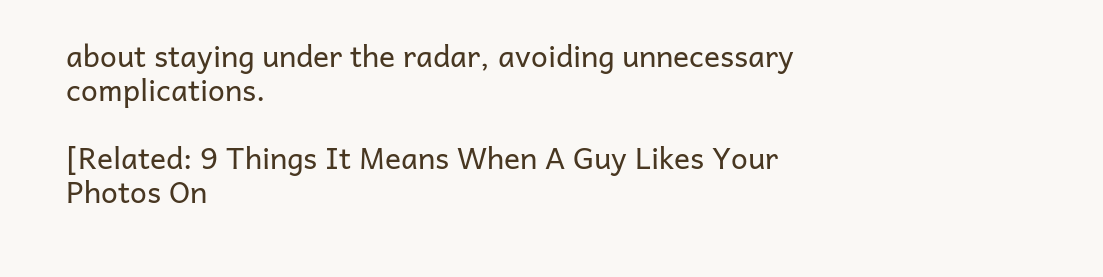about staying under the radar, avoiding unnecessary complications.

[Related: 9 Things It Means When A Guy Likes Your Photos On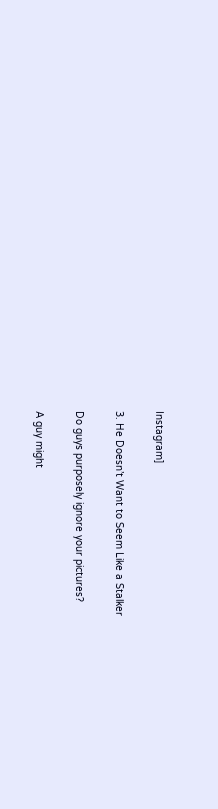Instagram]

3. He Doesn’t Want to Seem Like a Stalker

Do guys purposely ignore your pictures?

A guy might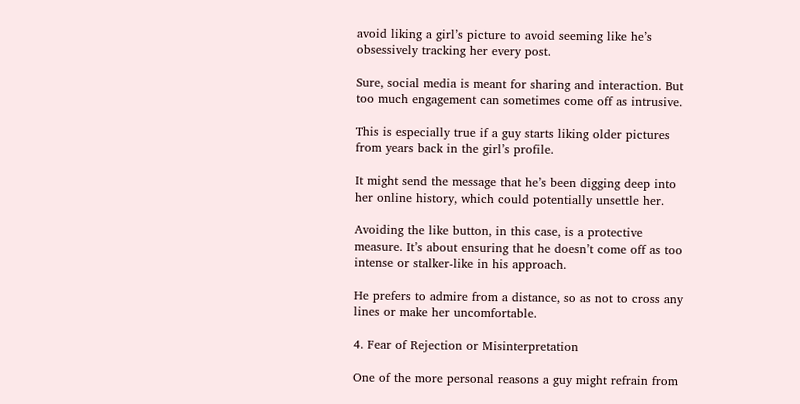avoid liking a girl’s picture to avoid seeming like he’s obsessively tracking her every post.

Sure, social media is meant for sharing and interaction. But too much engagement can sometimes come off as intrusive.

This is especially true if a guy starts liking older pictures from years back in the girl’s profile.

It might send the message that he’s been digging deep into her online history, which could potentially unsettle her.

Avoiding the like button, in this case, is a protective measure. It’s about ensuring that he doesn’t come off as too intense or stalker-like in his approach.

He prefers to admire from a distance, so as not to cross any lines or make her uncomfortable.

4. Fear of Rejection or Misinterpretation

One of the more personal reasons a guy might refrain from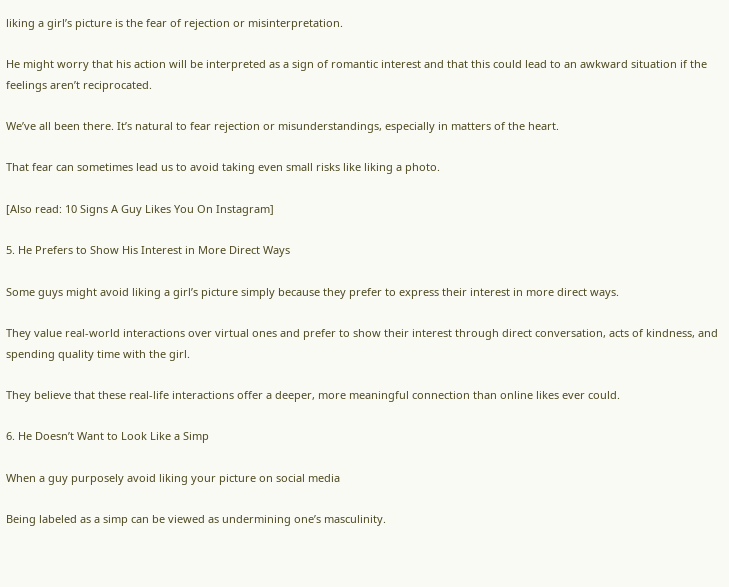liking a girl’s picture is the fear of rejection or misinterpretation.

He might worry that his action will be interpreted as a sign of romantic interest and that this could lead to an awkward situation if the feelings aren’t reciprocated.

We’ve all been there. It’s natural to fear rejection or misunderstandings, especially in matters of the heart.

That fear can sometimes lead us to avoid taking even small risks like liking a photo.

[Also read: 10 Signs A Guy Likes You On Instagram]

5. He Prefers to Show His Interest in More Direct Ways

Some guys might avoid liking a girl’s picture simply because they prefer to express their interest in more direct ways.

They value real-world interactions over virtual ones and prefer to show their interest through direct conversation, acts of kindness, and spending quality time with the girl.

They believe that these real-life interactions offer a deeper, more meaningful connection than online likes ever could.

6. He Doesn’t Want to Look Like a Simp

When a guy purposely avoid liking your picture on social media

Being labeled as a simp can be viewed as undermining one’s masculinity.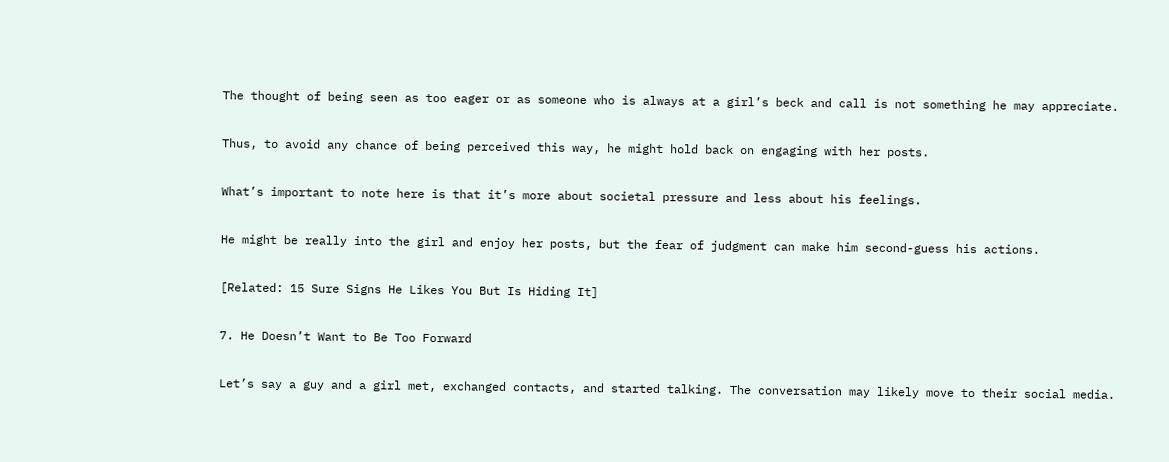The thought of being seen as too eager or as someone who is always at a girl’s beck and call is not something he may appreciate.

Thus, to avoid any chance of being perceived this way, he might hold back on engaging with her posts.

What’s important to note here is that it’s more about societal pressure and less about his feelings.

He might be really into the girl and enjoy her posts, but the fear of judgment can make him second-guess his actions.

[Related: 15 Sure Signs He Likes You But Is Hiding It]

7. He Doesn’t Want to Be Too Forward

Let’s say a guy and a girl met, exchanged contacts, and started talking. The conversation may likely move to their social media.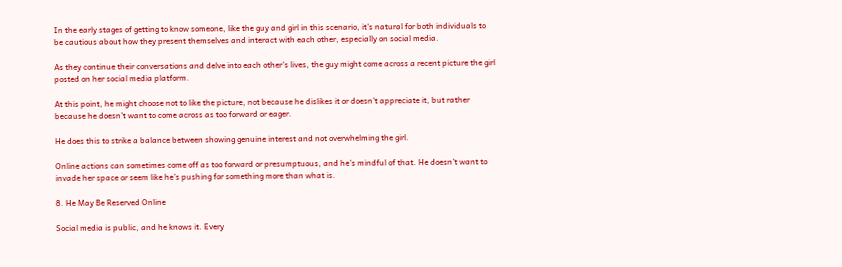In the early stages of getting to know someone, like the guy and girl in this scenario, it’s natural for both individuals to be cautious about how they present themselves and interact with each other, especially on social media.

As they continue their conversations and delve into each other’s lives, the guy might come across a recent picture the girl posted on her social media platform.

At this point, he might choose not to like the picture, not because he dislikes it or doesn’t appreciate it, but rather because he doesn’t want to come across as too forward or eager.

He does this to strike a balance between showing genuine interest and not overwhelming the girl.

Online actions can sometimes come off as too forward or presumptuous, and he’s mindful of that. He doesn’t want to invade her space or seem like he’s pushing for something more than what is.

8. He May Be Reserved Online

Social media is public, and he knows it. Every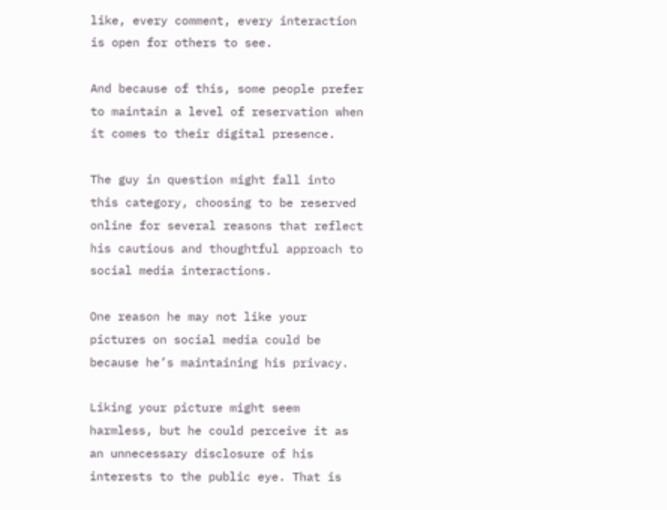like, every comment, every interaction is open for others to see.

And because of this, some people prefer to maintain a level of reservation when it comes to their digital presence.

The guy in question might fall into this category, choosing to be reserved online for several reasons that reflect his cautious and thoughtful approach to social media interactions.

One reason he may not like your pictures on social media could be because he’s maintaining his privacy.

Liking your picture might seem harmless, but he could perceive it as an unnecessary disclosure of his interests to the public eye. That is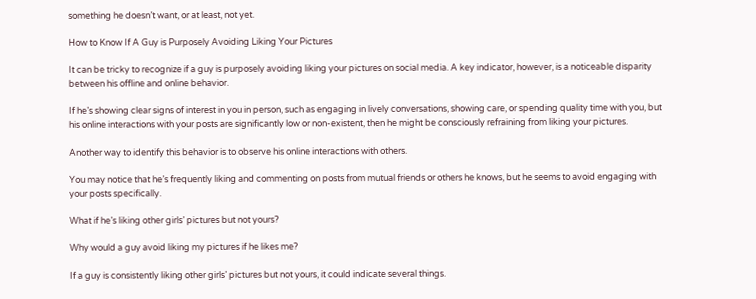something he doesn’t want, or at least, not yet.

How to Know If A Guy is Purposely Avoiding Liking Your Pictures

It can be tricky to recognize if a guy is purposely avoiding liking your pictures on social media. A key indicator, however, is a noticeable disparity between his offline and online behavior.

If he’s showing clear signs of interest in you in person, such as engaging in lively conversations, showing care, or spending quality time with you, but his online interactions with your posts are significantly low or non-existent, then he might be consciously refraining from liking your pictures.

Another way to identify this behavior is to observe his online interactions with others.

You may notice that he’s frequently liking and commenting on posts from mutual friends or others he knows, but he seems to avoid engaging with your posts specifically.

What if he’s liking other girls’ pictures but not yours?

Why would a guy avoid liking my pictures if he likes me?

If a guy is consistently liking other girls’ pictures but not yours, it could indicate several things.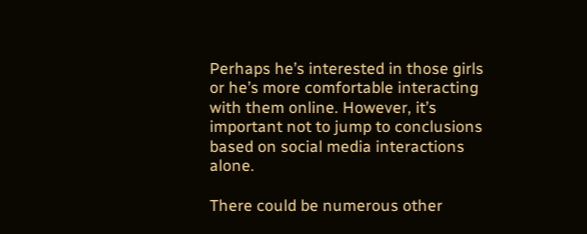Perhaps he’s interested in those girls or he’s more comfortable interacting with them online. However, it’s important not to jump to conclusions based on social media interactions alone.

There could be numerous other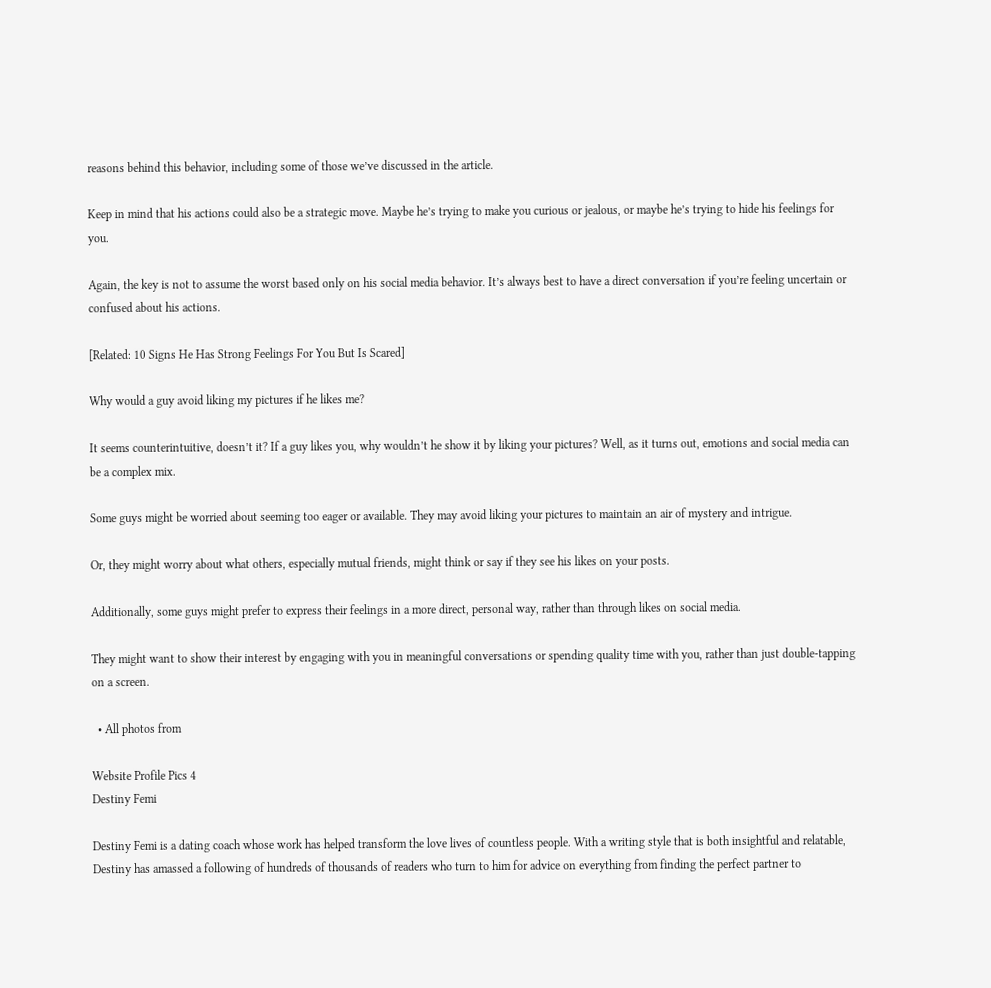reasons behind this behavior, including some of those we’ve discussed in the article.

Keep in mind that his actions could also be a strategic move. Maybe he’s trying to make you curious or jealous, or maybe he’s trying to hide his feelings for you.

Again, the key is not to assume the worst based only on his social media behavior. It’s always best to have a direct conversation if you’re feeling uncertain or confused about his actions.

[Related: 10 Signs He Has Strong Feelings For You But Is Scared]

Why would a guy avoid liking my pictures if he likes me?

It seems counterintuitive, doesn’t it? If a guy likes you, why wouldn’t he show it by liking your pictures? Well, as it turns out, emotions and social media can be a complex mix.

Some guys might be worried about seeming too eager or available. They may avoid liking your pictures to maintain an air of mystery and intrigue.

Or, they might worry about what others, especially mutual friends, might think or say if they see his likes on your posts.

Additionally, some guys might prefer to express their feelings in a more direct, personal way, rather than through likes on social media.

They might want to show their interest by engaging with you in meaningful conversations or spending quality time with you, rather than just double-tapping on a screen.

  • All photos from

Website Profile Pics 4
Destiny Femi

Destiny Femi is a dating coach whose work has helped transform the love lives of countless people. With a writing style that is both insightful and relatable, Destiny has amassed a following of hundreds of thousands of readers who turn to him for advice on everything from finding the perfect partner to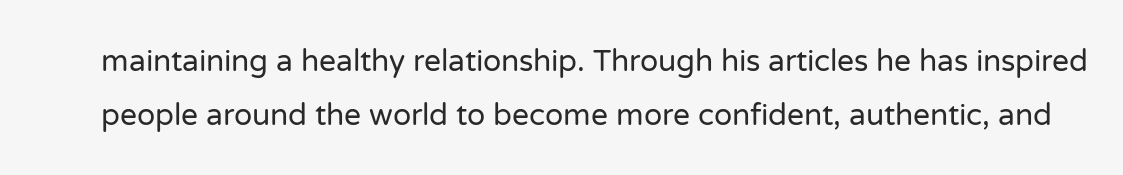maintaining a healthy relationship. Through his articles he has inspired people around the world to become more confident, authentic, and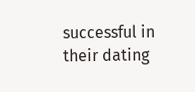successful in their dating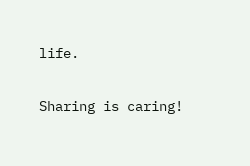life.

Sharing is caring!